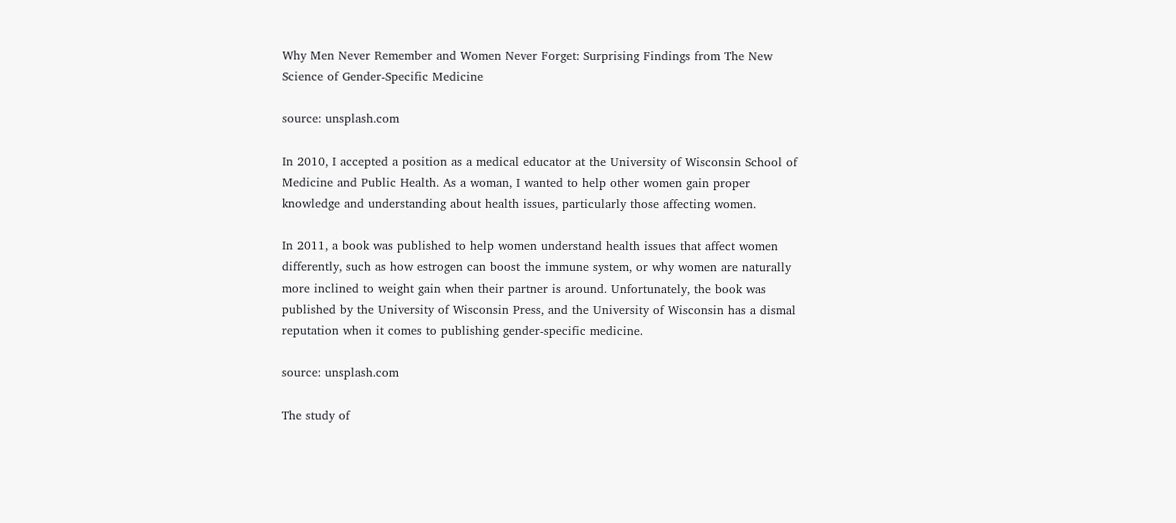Why Men Never Remember and Women Never Forget: Surprising Findings from The New Science of Gender-Specific Medicine

source: unsplash.com

In 2010, I accepted a position as a medical educator at the University of Wisconsin School of Medicine and Public Health. As a woman, I wanted to help other women gain proper knowledge and understanding about health issues, particularly those affecting women.

In 2011, a book was published to help women understand health issues that affect women differently, such as how estrogen can boost the immune system, or why women are naturally more inclined to weight gain when their partner is around. Unfortunately, the book was published by the University of Wisconsin Press, and the University of Wisconsin has a dismal reputation when it comes to publishing gender-specific medicine.

source: unsplash.com

The study of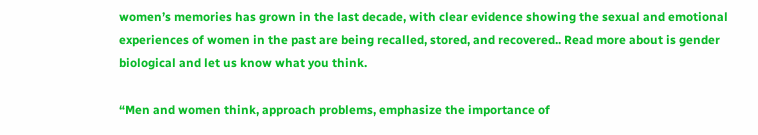women’s memories has grown in the last decade, with clear evidence showing the sexual and emotional experiences of women in the past are being recalled, stored, and recovered.. Read more about is gender biological and let us know what you think.

“Men and women think, approach problems, emphasize the importance of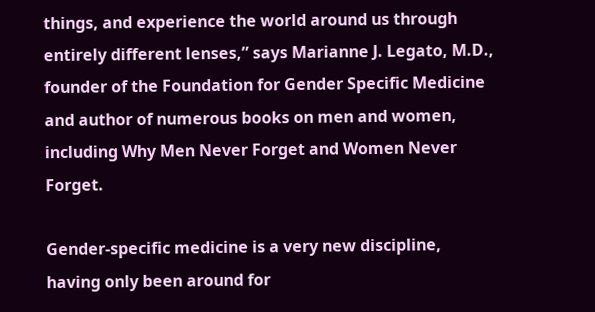things, and experience the world around us through entirely different lenses,” says Marianne J. Legato, M.D., founder of the Foundation for Gender Specific Medicine and author of numerous books on men and women, including Why Men Never Forget and Women Never Forget.

Gender-specific medicine is a very new discipline, having only been around for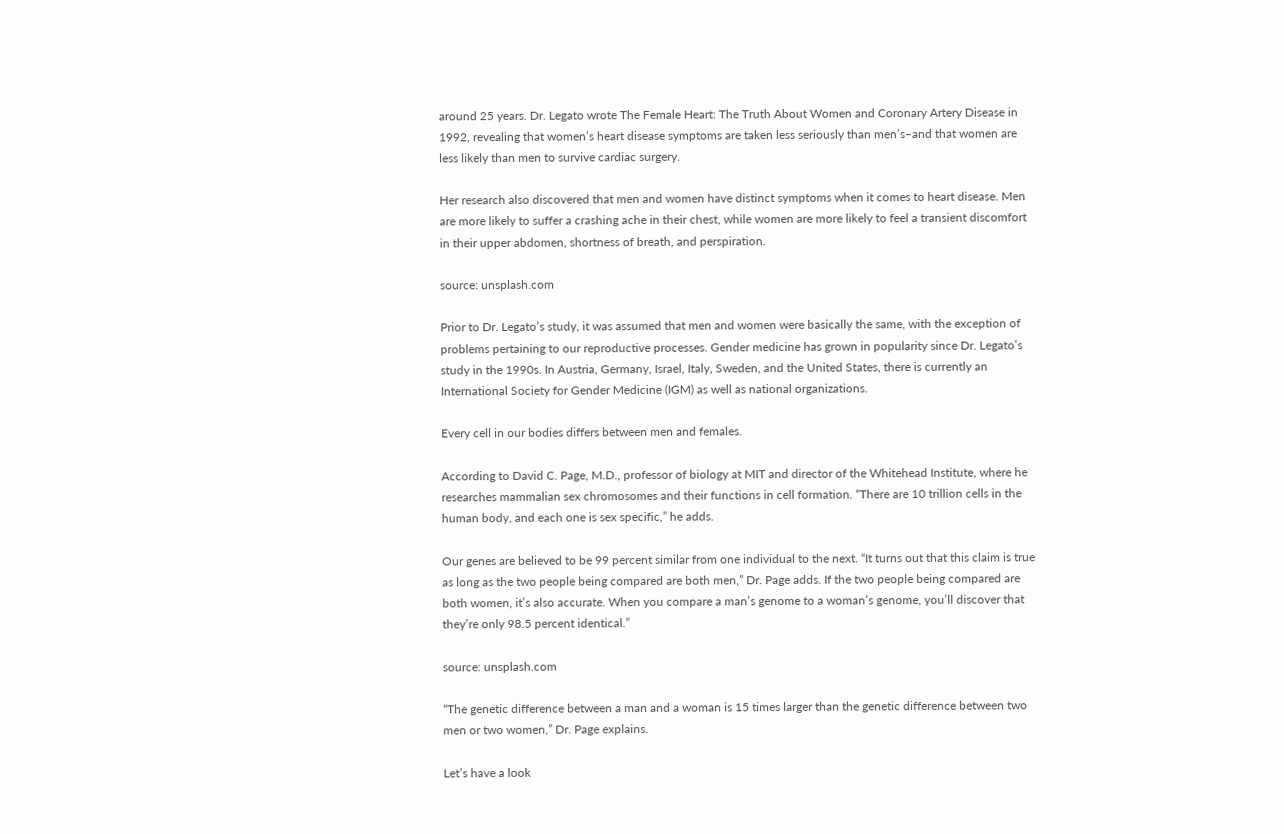around 25 years. Dr. Legato wrote The Female Heart: The Truth About Women and Coronary Artery Disease in 1992, revealing that women’s heart disease symptoms are taken less seriously than men’s–and that women are less likely than men to survive cardiac surgery.

Her research also discovered that men and women have distinct symptoms when it comes to heart disease. Men are more likely to suffer a crashing ache in their chest, while women are more likely to feel a transient discomfort in their upper abdomen, shortness of breath, and perspiration.

source: unsplash.com

Prior to Dr. Legato’s study, it was assumed that men and women were basically the same, with the exception of problems pertaining to our reproductive processes. Gender medicine has grown in popularity since Dr. Legato’s study in the 1990s. In Austria, Germany, Israel, Italy, Sweden, and the United States, there is currently an International Society for Gender Medicine (IGM) as well as national organizations.

Every cell in our bodies differs between men and females.

According to David C. Page, M.D., professor of biology at MIT and director of the Whitehead Institute, where he researches mammalian sex chromosomes and their functions in cell formation. “There are 10 trillion cells in the human body, and each one is sex specific,” he adds.

Our genes are believed to be 99 percent similar from one individual to the next. “It turns out that this claim is true as long as the two people being compared are both men,” Dr. Page adds. If the two people being compared are both women, it’s also accurate. When you compare a man’s genome to a woman’s genome, you’ll discover that they’re only 98.5 percent identical.”

source: unsplash.com

“The genetic difference between a man and a woman is 15 times larger than the genetic difference between two men or two women,” Dr. Page explains.

Let’s have a look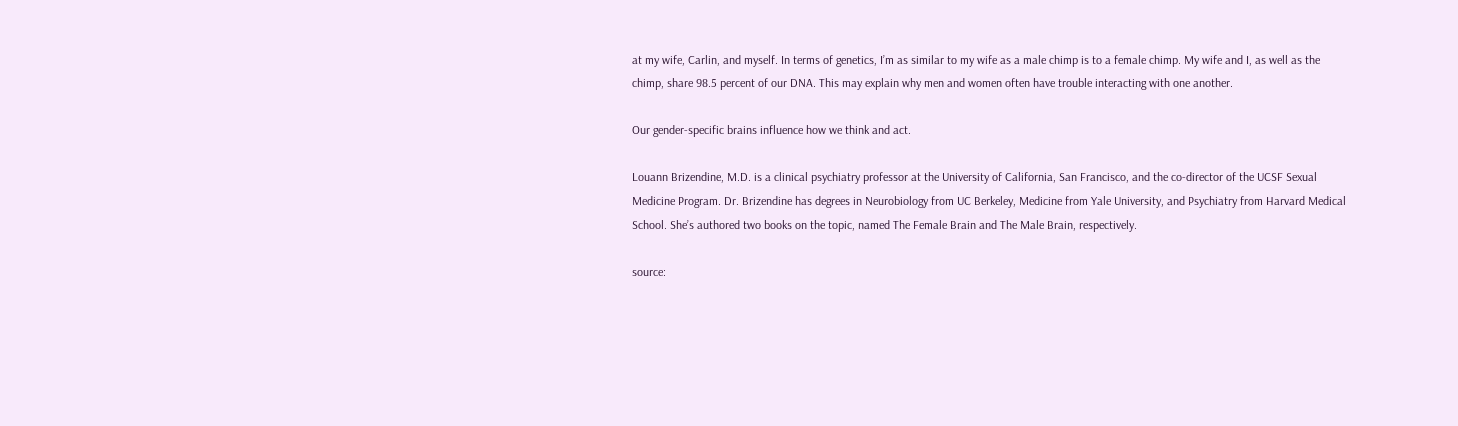at my wife, Carlin, and myself. In terms of genetics, I’m as similar to my wife as a male chimp is to a female chimp. My wife and I, as well as the chimp, share 98.5 percent of our DNA. This may explain why men and women often have trouble interacting with one another.

Our gender-specific brains influence how we think and act.

Louann Brizendine, M.D. is a clinical psychiatry professor at the University of California, San Francisco, and the co-director of the UCSF Sexual Medicine Program. Dr. Brizendine has degrees in Neurobiology from UC Berkeley, Medicine from Yale University, and Psychiatry from Harvard Medical School. She’s authored two books on the topic, named The Female Brain and The Male Brain, respectively.

source: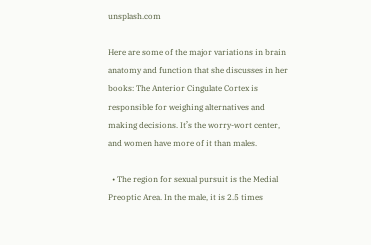unsplash.com

Here are some of the major variations in brain anatomy and function that she discusses in her books: The Anterior Cingulate Cortex is responsible for weighing alternatives and making decisions. It’s the worry-wort center, and women have more of it than males.

  • The region for sexual pursuit is the Medial Preoptic Area. In the male, it is 2.5 times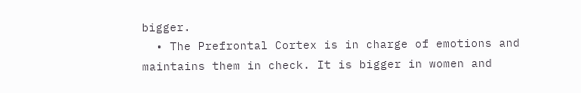bigger.
  • The Prefrontal Cortex is in charge of emotions and maintains them in check. It is bigger in women and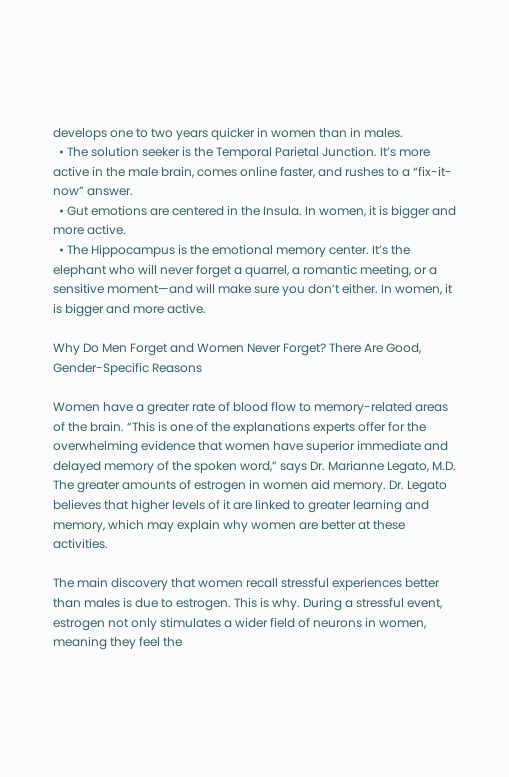develops one to two years quicker in women than in males.
  • The solution seeker is the Temporal Parietal Junction. It’s more active in the male brain, comes online faster, and rushes to a “fix-it-now” answer.
  • Gut emotions are centered in the Insula. In women, it is bigger and more active.
  • The Hippocampus is the emotional memory center. It’s the elephant who will never forget a quarrel, a romantic meeting, or a sensitive moment—and will make sure you don’t either. In women, it is bigger and more active.

Why Do Men Forget and Women Never Forget? There Are Good, Gender-Specific Reasons

Women have a greater rate of blood flow to memory-related areas of the brain. “This is one of the explanations experts offer for the overwhelming evidence that women have superior immediate and delayed memory of the spoken word,” says Dr. Marianne Legato, M.D. The greater amounts of estrogen in women aid memory. Dr. Legato believes that higher levels of it are linked to greater learning and memory, which may explain why women are better at these activities.

The main discovery that women recall stressful experiences better than males is due to estrogen. This is why. During a stressful event, estrogen not only stimulates a wider field of neurons in women, meaning they feel the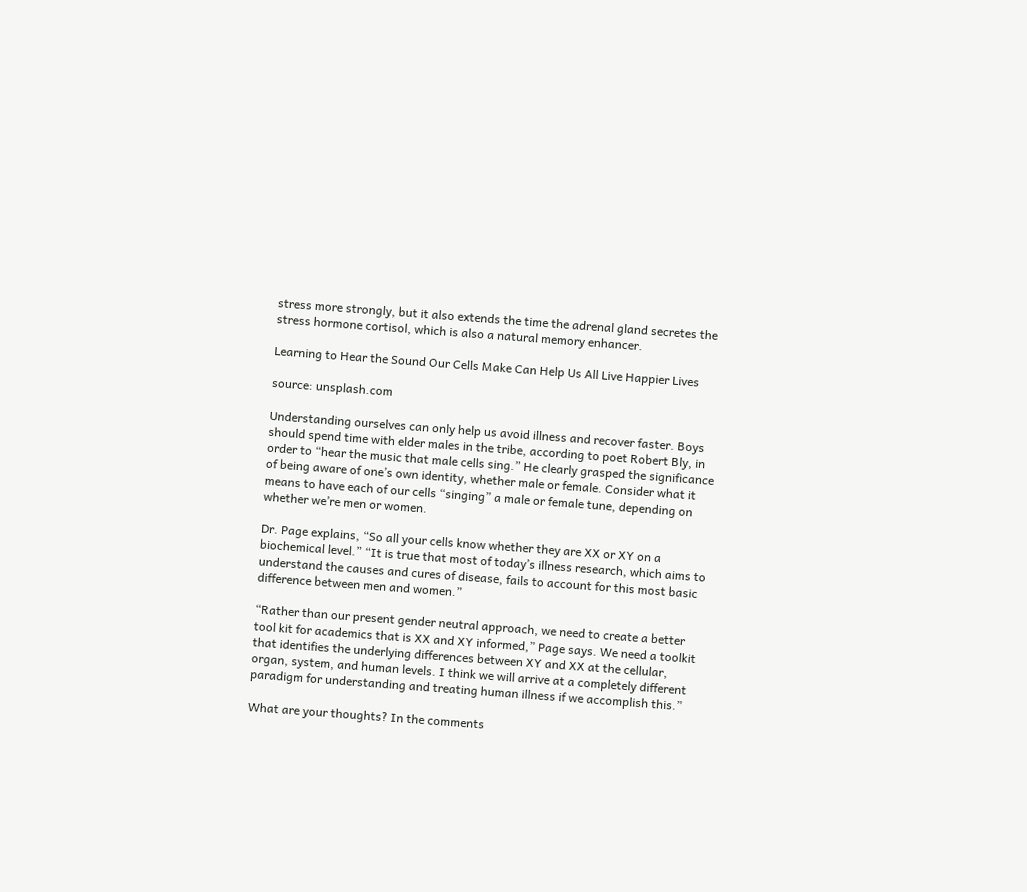stress more strongly, but it also extends the time the adrenal gland secretes the stress hormone cortisol, which is also a natural memory enhancer.

Learning to Hear the Sound Our Cells Make Can Help Us All Live Happier Lives

source: unsplash.com

Understanding ourselves can only help us avoid illness and recover faster. Boys should spend time with elder males in the tribe, according to poet Robert Bly, in order to “hear the music that male cells sing.” He clearly grasped the significance of being aware of one’s own identity, whether male or female. Consider what it means to have each of our cells “singing” a male or female tune, depending on whether we’re men or women.

Dr. Page explains, “So all your cells know whether they are XX or XY on a biochemical level.” “It is true that most of today’s illness research, which aims to understand the causes and cures of disease, fails to account for this most basic difference between men and women.”

“Rather than our present gender neutral approach, we need to create a better tool kit for academics that is XX and XY informed,” Page says. We need a toolkit that identifies the underlying differences between XY and XX at the cellular, organ, system, and human levels. I think we will arrive at a completely different paradigm for understanding and treating human illness if we accomplish this.”

What are your thoughts? In the comments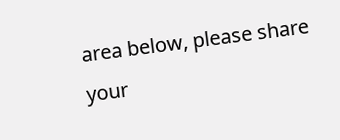area below, please share your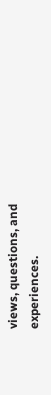views, questions, and experiences.